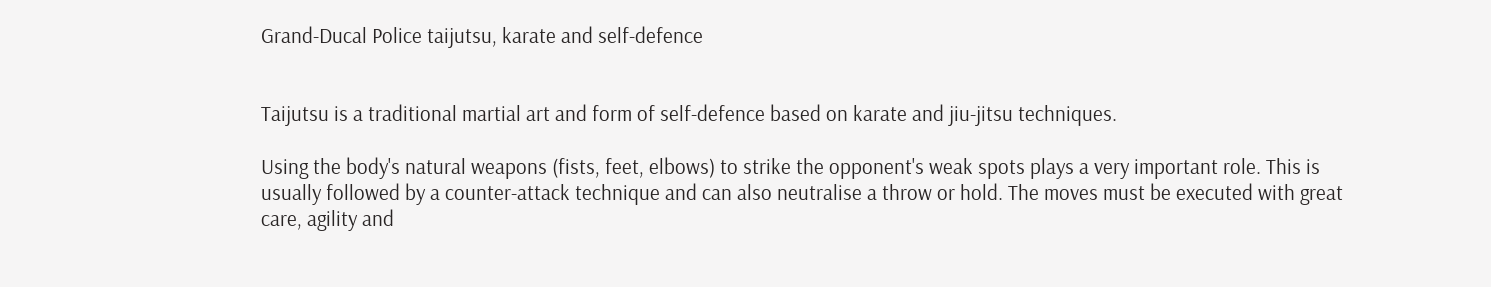Grand-Ducal Police taijutsu, karate and self-defence


Taijutsu is a traditional martial art and form of self-defence based on karate and jiu-jitsu techniques.

Using the body's natural weapons (fists, feet, elbows) to strike the opponent's weak spots plays a very important role. This is usually followed by a counter-attack technique and can also neutralise a throw or hold. The moves must be executed with great care, agility and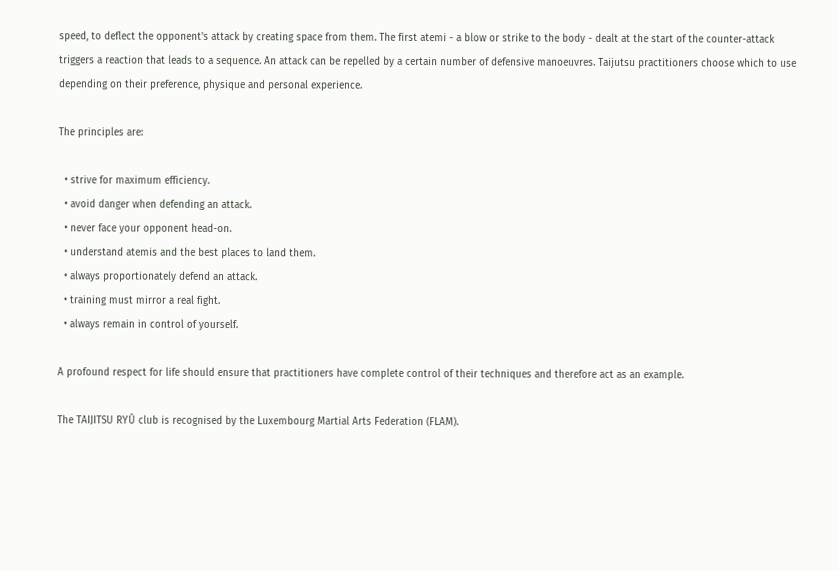speed, to deflect the opponent's attack by creating space from them. The first atemi - a blow or strike to the body - dealt at the start of the counter-attack triggers a reaction that leads to a sequence. An attack can be repelled by a certain number of defensive manoeuvres. Taijutsu practitioners choose which to use depending on their preference, physique and personal experience.

The principles are:

  • strive for maximum efficiency.
  • avoid danger when defending an attack.
  • never face your opponent head-on.
  • understand atemis and the best places to land them.
  • always proportionately defend an attack.
  • training must mirror a real fight.
  • always remain in control of yourself.

A profound respect for life should ensure that practitioners have complete control of their techniques and therefore act as an example.

The TAIJITSU RYÛ club is recognised by the Luxembourg Martial Arts Federation (FLAM).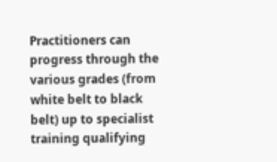Practitioners can progress through the various grades (from white belt to black belt) up to specialist training qualifying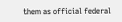them as official federal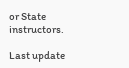or State instructors.

Last update